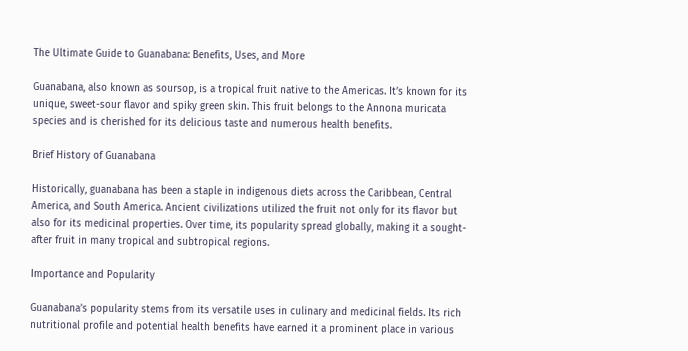The Ultimate Guide to Guanabana: Benefits, Uses, and More

Guanabana, also known as soursop, is a tropical fruit native to the Americas. It’s known for its unique, sweet-sour flavor and spiky green skin. This fruit belongs to the Annona muricata species and is cherished for its delicious taste and numerous health benefits.

Brief History of Guanabana

Historically, guanabana has been a staple in indigenous diets across the Caribbean, Central America, and South America. Ancient civilizations utilized the fruit not only for its flavor but also for its medicinal properties. Over time, its popularity spread globally, making it a sought-after fruit in many tropical and subtropical regions.

Importance and Popularity

Guanabana’s popularity stems from its versatile uses in culinary and medicinal fields. Its rich nutritional profile and potential health benefits have earned it a prominent place in various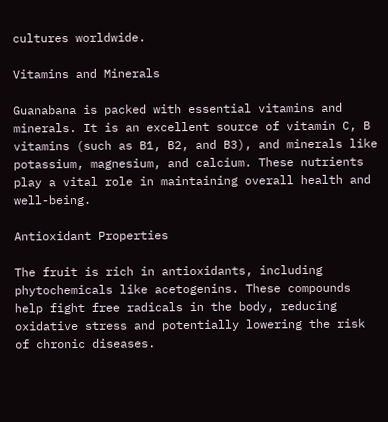cultures worldwide.

Vitamins and Minerals

Guanabana is packed with essential vitamins and minerals. It is an excellent source of vitamin C, B vitamins (such as B1, B2, and B3), and minerals like potassium, magnesium, and calcium. These nutrients play a vital role in maintaining overall health and well-being.

Antioxidant Properties

The fruit is rich in antioxidants, including phytochemicals like acetogenins. These compounds help fight free radicals in the body, reducing oxidative stress and potentially lowering the risk of chronic diseases.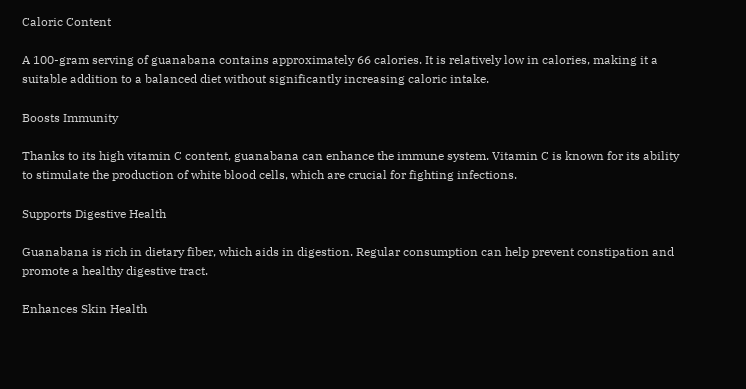Caloric Content

A 100-gram serving of guanabana contains approximately 66 calories. It is relatively low in calories, making it a suitable addition to a balanced diet without significantly increasing caloric intake.

Boosts Immunity

Thanks to its high vitamin C content, guanabana can enhance the immune system. Vitamin C is known for its ability to stimulate the production of white blood cells, which are crucial for fighting infections.

Supports Digestive Health

Guanabana is rich in dietary fiber, which aids in digestion. Regular consumption can help prevent constipation and promote a healthy digestive tract.

Enhances Skin Health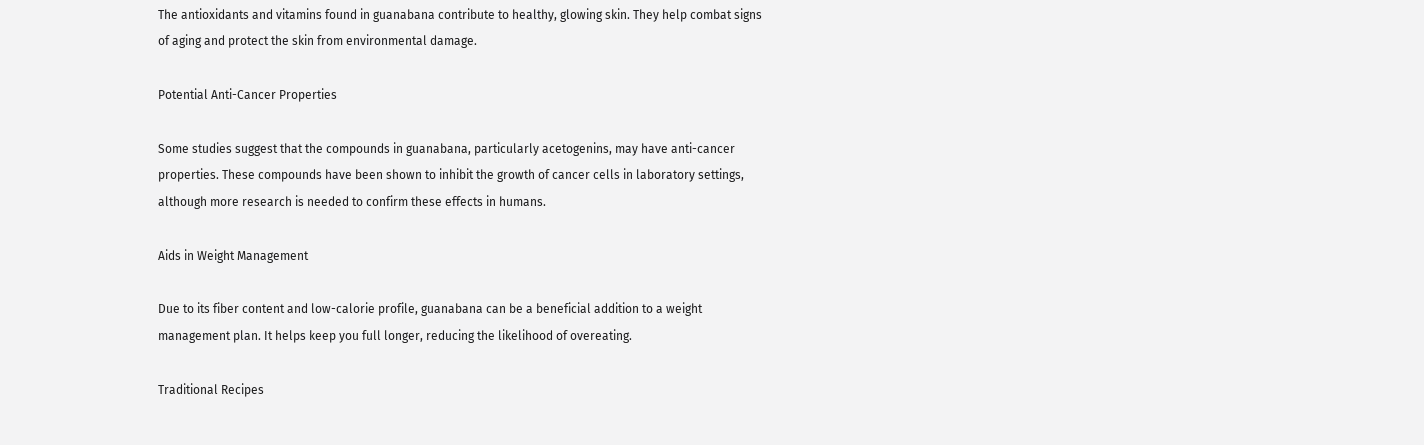The antioxidants and vitamins found in guanabana contribute to healthy, glowing skin. They help combat signs of aging and protect the skin from environmental damage.

Potential Anti-Cancer Properties

Some studies suggest that the compounds in guanabana, particularly acetogenins, may have anti-cancer properties. These compounds have been shown to inhibit the growth of cancer cells in laboratory settings, although more research is needed to confirm these effects in humans.

Aids in Weight Management

Due to its fiber content and low-calorie profile, guanabana can be a beneficial addition to a weight management plan. It helps keep you full longer, reducing the likelihood of overeating.

Traditional Recipes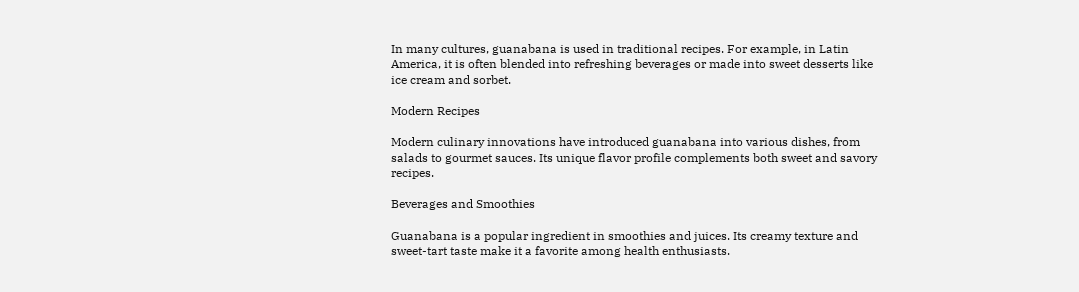In many cultures, guanabana is used in traditional recipes. For example, in Latin America, it is often blended into refreshing beverages or made into sweet desserts like ice cream and sorbet.

Modern Recipes

Modern culinary innovations have introduced guanabana into various dishes, from salads to gourmet sauces. Its unique flavor profile complements both sweet and savory recipes.

Beverages and Smoothies

Guanabana is a popular ingredient in smoothies and juices. Its creamy texture and sweet-tart taste make it a favorite among health enthusiasts.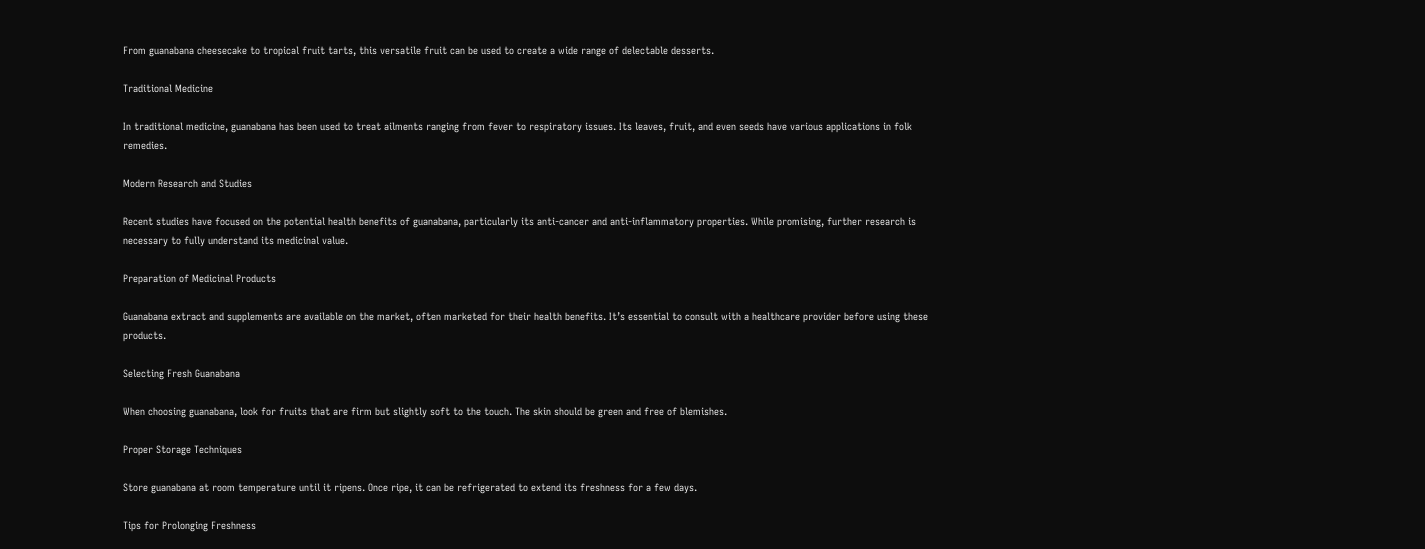From guanabana cheesecake to tropical fruit tarts, this versatile fruit can be used to create a wide range of delectable desserts.

Traditional Medicine

In traditional medicine, guanabana has been used to treat ailments ranging from fever to respiratory issues. Its leaves, fruit, and even seeds have various applications in folk remedies.

Modern Research and Studies

Recent studies have focused on the potential health benefits of guanabana, particularly its anti-cancer and anti-inflammatory properties. While promising, further research is necessary to fully understand its medicinal value.

Preparation of Medicinal Products

Guanabana extract and supplements are available on the market, often marketed for their health benefits. It’s essential to consult with a healthcare provider before using these products.

Selecting Fresh Guanabana

When choosing guanabana, look for fruits that are firm but slightly soft to the touch. The skin should be green and free of blemishes.

Proper Storage Techniques

Store guanabana at room temperature until it ripens. Once ripe, it can be refrigerated to extend its freshness for a few days.

Tips for Prolonging Freshness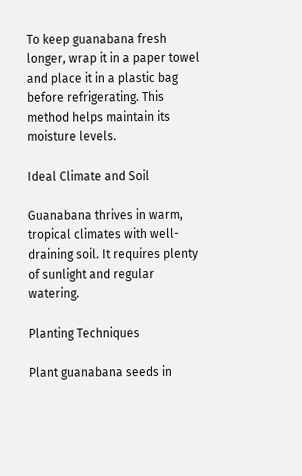To keep guanabana fresh longer, wrap it in a paper towel and place it in a plastic bag before refrigerating. This method helps maintain its moisture levels.

Ideal Climate and Soil

Guanabana thrives in warm, tropical climates with well-draining soil. It requires plenty of sunlight and regular watering.

Planting Techniques

Plant guanabana seeds in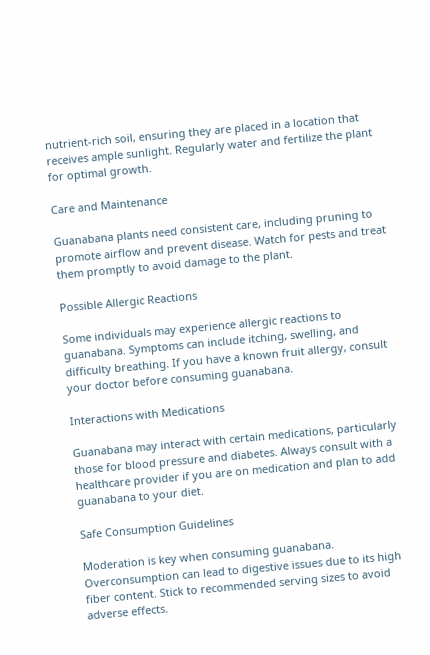nutrient-rich soil, ensuring they are placed in a location that receives ample sunlight. Regularly water and fertilize the plant for optimal growth.

Care and Maintenance

Guanabana plants need consistent care, including pruning to promote airflow and prevent disease. Watch for pests and treat them promptly to avoid damage to the plant.

Possible Allergic Reactions

Some individuals may experience allergic reactions to guanabana. Symptoms can include itching, swelling, and difficulty breathing. If you have a known fruit allergy, consult your doctor before consuming guanabana.

Interactions with Medications

Guanabana may interact with certain medications, particularly those for blood pressure and diabetes. Always consult with a healthcare provider if you are on medication and plan to add guanabana to your diet.

Safe Consumption Guidelines

Moderation is key when consuming guanabana. Overconsumption can lead to digestive issues due to its high fiber content. Stick to recommended serving sizes to avoid adverse effects.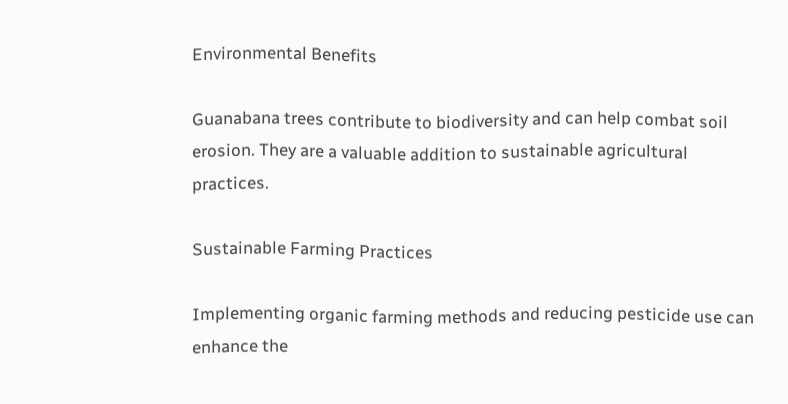Environmental Benefits

Guanabana trees contribute to biodiversity and can help combat soil erosion. They are a valuable addition to sustainable agricultural practices.

Sustainable Farming Practices

Implementing organic farming methods and reducing pesticide use can enhance the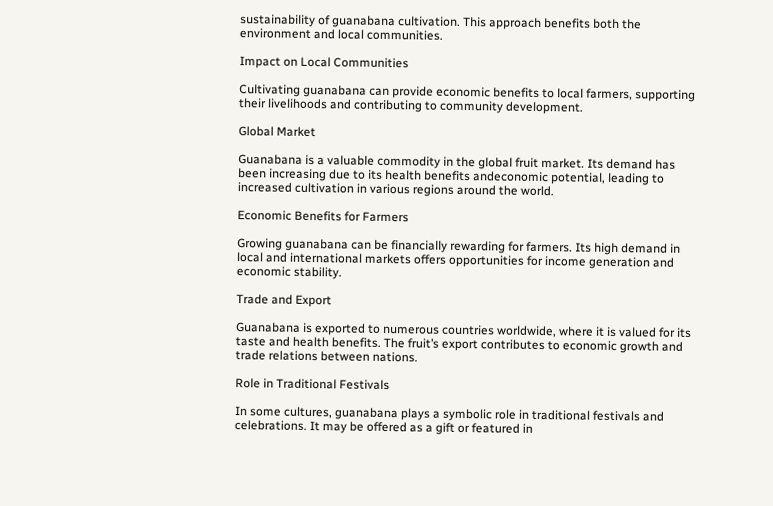sustainability of guanabana cultivation. This approach benefits both the environment and local communities.

Impact on Local Communities

Cultivating guanabana can provide economic benefits to local farmers, supporting their livelihoods and contributing to community development.

Global Market

Guanabana is a valuable commodity in the global fruit market. Its demand has been increasing due to its health benefits andeconomic potential, leading to increased cultivation in various regions around the world.

Economic Benefits for Farmers

Growing guanabana can be financially rewarding for farmers. Its high demand in local and international markets offers opportunities for income generation and economic stability.

Trade and Export

Guanabana is exported to numerous countries worldwide, where it is valued for its taste and health benefits. The fruit’s export contributes to economic growth and trade relations between nations.

Role in Traditional Festivals

In some cultures, guanabana plays a symbolic role in traditional festivals and celebrations. It may be offered as a gift or featured in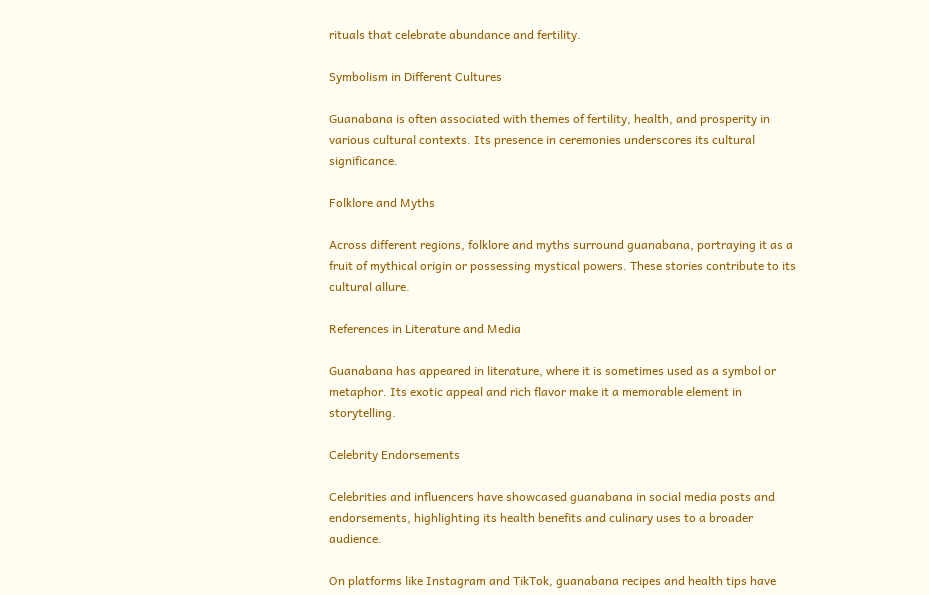rituals that celebrate abundance and fertility.

Symbolism in Different Cultures

Guanabana is often associated with themes of fertility, health, and prosperity in various cultural contexts. Its presence in ceremonies underscores its cultural significance.

Folklore and Myths

Across different regions, folklore and myths surround guanabana, portraying it as a fruit of mythical origin or possessing mystical powers. These stories contribute to its cultural allure.

References in Literature and Media

Guanabana has appeared in literature, where it is sometimes used as a symbol or metaphor. Its exotic appeal and rich flavor make it a memorable element in storytelling.

Celebrity Endorsements

Celebrities and influencers have showcased guanabana in social media posts and endorsements, highlighting its health benefits and culinary uses to a broader audience.

On platforms like Instagram and TikTok, guanabana recipes and health tips have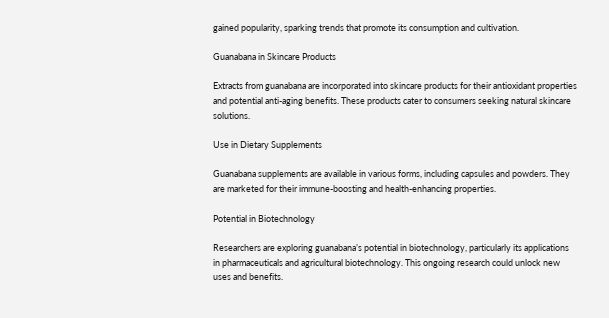gained popularity, sparking trends that promote its consumption and cultivation.

Guanabana in Skincare Products

Extracts from guanabana are incorporated into skincare products for their antioxidant properties and potential anti-aging benefits. These products cater to consumers seeking natural skincare solutions.

Use in Dietary Supplements

Guanabana supplements are available in various forms, including capsules and powders. They are marketed for their immune-boosting and health-enhancing properties.

Potential in Biotechnology

Researchers are exploring guanabana’s potential in biotechnology, particularly its applications in pharmaceuticals and agricultural biotechnology. This ongoing research could unlock new uses and benefits.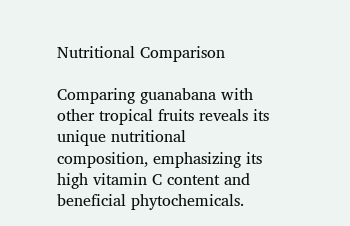Nutritional Comparison

Comparing guanabana with other tropical fruits reveals its unique nutritional composition, emphasizing its high vitamin C content and beneficial phytochemicals.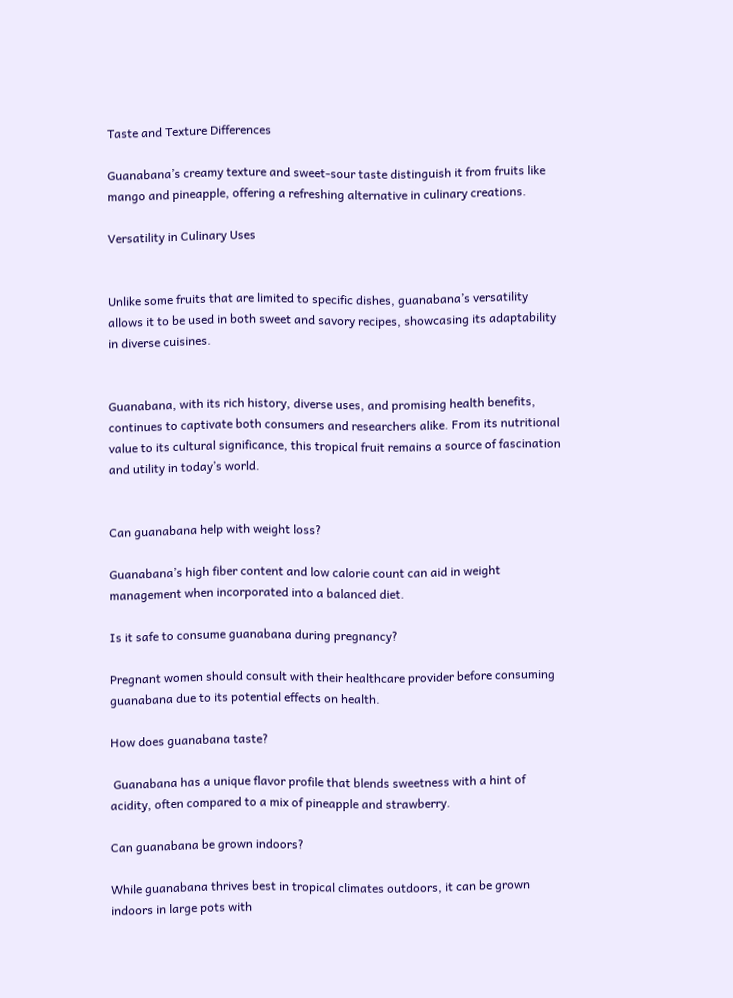Taste and Texture Differences

Guanabana’s creamy texture and sweet-sour taste distinguish it from fruits like mango and pineapple, offering a refreshing alternative in culinary creations.

Versatility in Culinary Uses


Unlike some fruits that are limited to specific dishes, guanabana’s versatility allows it to be used in both sweet and savory recipes, showcasing its adaptability in diverse cuisines.


Guanabana, with its rich history, diverse uses, and promising health benefits, continues to captivate both consumers and researchers alike. From its nutritional value to its cultural significance, this tropical fruit remains a source of fascination and utility in today’s world.


Can guanabana help with weight loss?

Guanabana’s high fiber content and low calorie count can aid in weight management when incorporated into a balanced diet.

Is it safe to consume guanabana during pregnancy?

Pregnant women should consult with their healthcare provider before consuming guanabana due to its potential effects on health.

How does guanabana taste?

 Guanabana has a unique flavor profile that blends sweetness with a hint of acidity, often compared to a mix of pineapple and strawberry.

Can guanabana be grown indoors?

While guanabana thrives best in tropical climates outdoors, it can be grown indoors in large pots with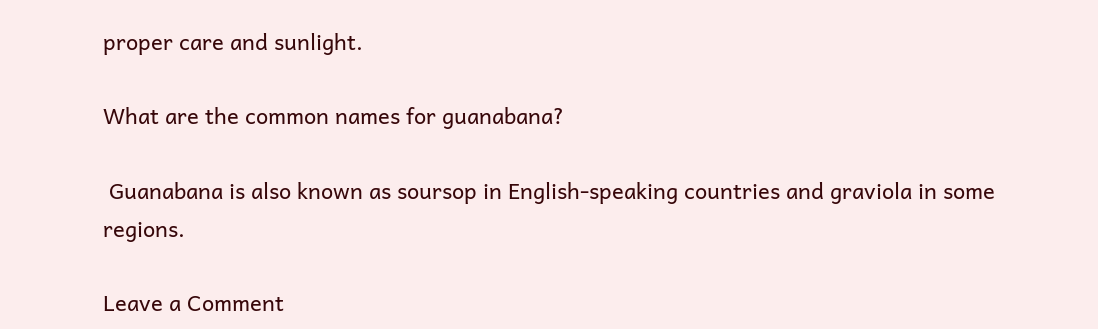proper care and sunlight.

What are the common names for guanabana?

 Guanabana is also known as soursop in English-speaking countries and graviola in some regions.

Leave a Comment